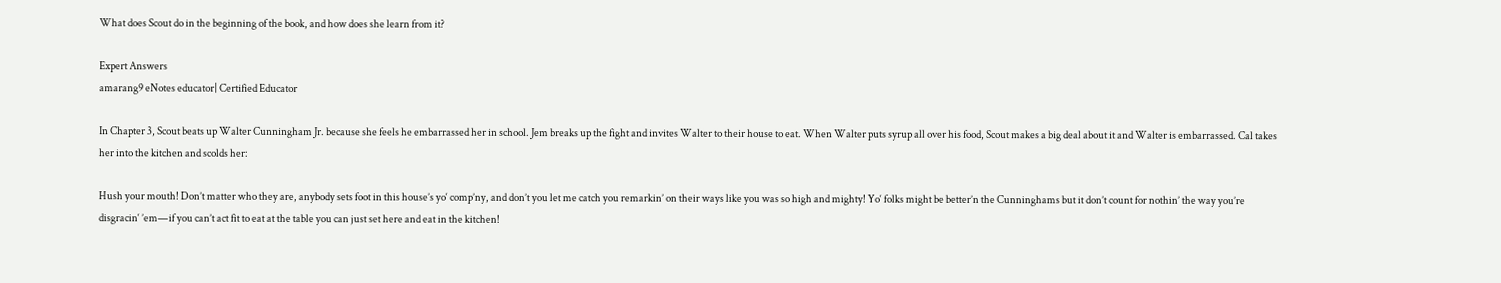What does Scout do in the beginning of the book, and how does she learn from it?

Expert Answers
amarang9 eNotes educator| Certified Educator

In Chapter 3, Scout beats up Walter Cunningham Jr. because she feels he embarrassed her in school. Jem breaks up the fight and invites Walter to their house to eat. When Walter puts syrup all over his food, Scout makes a big deal about it and Walter is embarrassed. Cal takes her into the kitchen and scolds her:

Hush your mouth! Don’t matter who they are, anybody sets foot in this house’s yo‘ comp’ny, and don’t you let me catch you remarkin’ on their ways like you was so high and mighty! Yo‘ folks might be better’n the Cunninghams but it don’t count for nothin’ the way you’re disgracin‘ ’em—if you can’t act fit to eat at the table you can just set here and eat in the kitchen!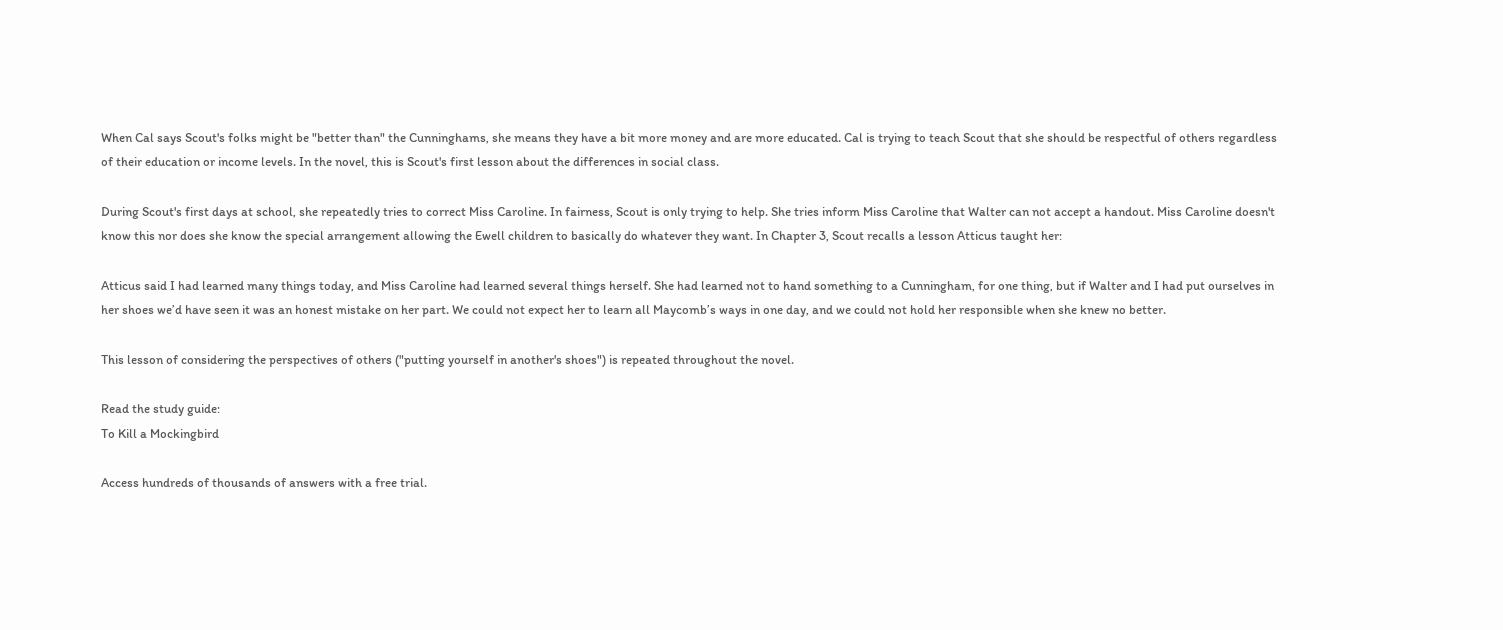When Cal says Scout's folks might be "better than" the Cunninghams, she means they have a bit more money and are more educated. Cal is trying to teach Scout that she should be respectful of others regardless of their education or income levels. In the novel, this is Scout's first lesson about the differences in social class.

During Scout's first days at school, she repeatedly tries to correct Miss Caroline. In fairness, Scout is only trying to help. She tries inform Miss Caroline that Walter can not accept a handout. Miss Caroline doesn't know this nor does she know the special arrangement allowing the Ewell children to basically do whatever they want. In Chapter 3, Scout recalls a lesson Atticus taught her:

Atticus said I had learned many things today, and Miss Caroline had learned several things herself. She had learned not to hand something to a Cunningham, for one thing, but if Walter and I had put ourselves in her shoes we’d have seen it was an honest mistake on her part. We could not expect her to learn all Maycomb’s ways in one day, and we could not hold her responsible when she knew no better.

This lesson of considering the perspectives of others ("putting yourself in another's shoes") is repeated throughout the novel.

Read the study guide:
To Kill a Mockingbird

Access hundreds of thousands of answers with a free trial.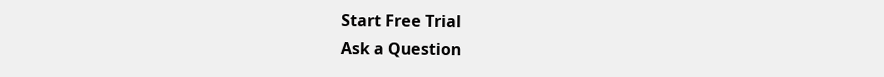Start Free Trial
Ask a Question